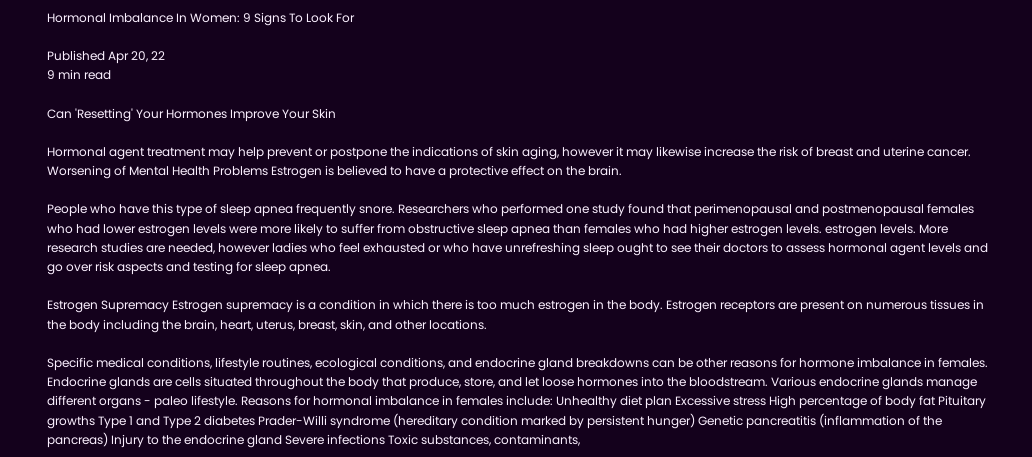Hormonal Imbalance In Women: 9 Signs To Look For

Published Apr 20, 22
9 min read

Can 'Resetting' Your Hormones Improve Your Skin

Hormonal agent treatment may help prevent or postpone the indications of skin aging, however it may likewise increase the risk of breast and uterine cancer. Worsening of Mental Health Problems Estrogen is believed to have a protective effect on the brain.

People who have this type of sleep apnea frequently snore. Researchers who performed one study found that perimenopausal and postmenopausal females who had lower estrogen levels were more likely to suffer from obstructive sleep apnea than females who had higher estrogen levels. estrogen levels. More research studies are needed, however ladies who feel exhausted or who have unrefreshing sleep ought to see their doctors to assess hormonal agent levels and go over risk aspects and testing for sleep apnea.

Estrogen Supremacy Estrogen supremacy is a condition in which there is too much estrogen in the body. Estrogen receptors are present on numerous tissues in the body including the brain, heart, uterus, breast, skin, and other locations.

Specific medical conditions, lifestyle routines, ecological conditions, and endocrine gland breakdowns can be other reasons for hormone imbalance in females. Endocrine glands are cells situated throughout the body that produce, store, and let loose hormones into the bloodstream. Various endocrine glands manage different organs - paleo lifestyle. Reasons for hormonal imbalance in females include: Unhealthy diet plan Excessive stress High percentage of body fat Pituitary growths Type 1 and Type 2 diabetes Prader-Willi syndrome (hereditary condition marked by persistent hunger) Genetic pancreatitis (inflammation of the pancreas) Injury to the endocrine gland Severe infections Toxic substances, contaminants,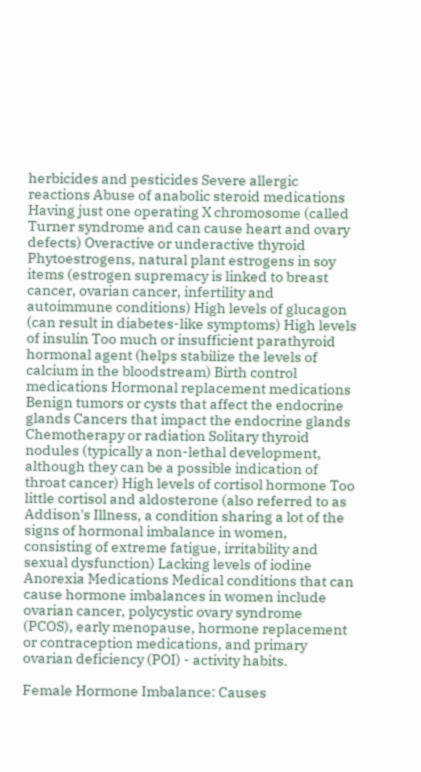herbicides and pesticides Severe allergic reactions Abuse of anabolic steroid medications Having just one operating X chromosome (called Turner syndrome and can cause heart and ovary defects) Overactive or underactive thyroid Phytoestrogens, natural plant estrogens in soy items (estrogen supremacy is linked to breast cancer, ovarian cancer, infertility and autoimmune conditions) High levels of glucagon (can result in diabetes-like symptoms) High levels of insulin Too much or insufficient parathyroid hormonal agent (helps stabilize the levels of calcium in the bloodstream) Birth control medications Hormonal replacement medications Benign tumors or cysts that affect the endocrine glands Cancers that impact the endocrine glands Chemotherapy or radiation Solitary thyroid nodules (typically a non-lethal development, although they can be a possible indication of throat cancer) High levels of cortisol hormone Too little cortisol and aldosterone (also referred to as Addison's Illness, a condition sharing a lot of the signs of hormonal imbalance in women, consisting of extreme fatigue, irritability and sexual dysfunction) Lacking levels of iodine Anorexia Medications Medical conditions that can cause hormone imbalances in women include ovarian cancer, polycystic ovary syndrome (PCOS), early menopause, hormone replacement or contraception medications, and primary ovarian deficiency (POI) - activity habits.

Female Hormone Imbalance: Causes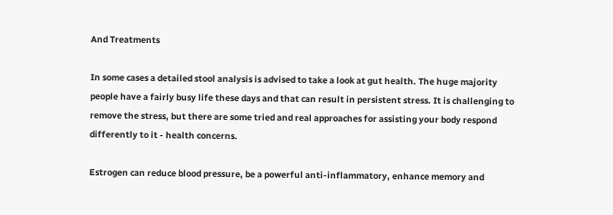And Treatments

In some cases a detailed stool analysis is advised to take a look at gut health. The huge majority people have a fairly busy life these days and that can result in persistent stress. It is challenging to remove the stress, but there are some tried and real approaches for assisting your body respond differently to it - health concerns.

Estrogen can reduce blood pressure, be a powerful anti-inflammatory, enhance memory and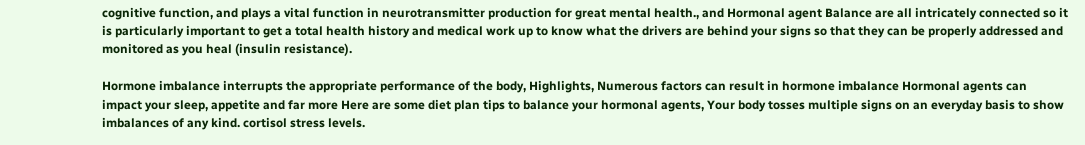cognitive function, and plays a vital function in neurotransmitter production for great mental health., and Hormonal agent Balance are all intricately connected so it is particularly important to get a total health history and medical work up to know what the drivers are behind your signs so that they can be properly addressed and monitored as you heal (insulin resistance).

Hormone imbalance interrupts the appropriate performance of the body, Highlights, Numerous factors can result in hormone imbalance Hormonal agents can impact your sleep, appetite and far more Here are some diet plan tips to balance your hormonal agents, Your body tosses multiple signs on an everyday basis to show imbalances of any kind. cortisol stress levels.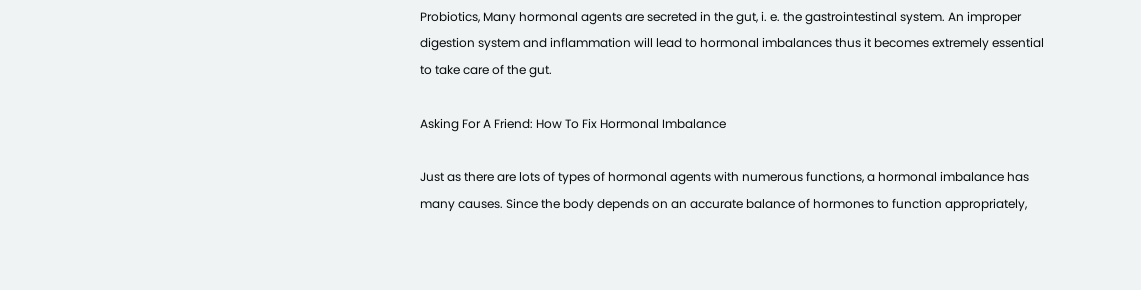Probiotics, Many hormonal agents are secreted in the gut, i. e. the gastrointestinal system. An improper digestion system and inflammation will lead to hormonal imbalances thus it becomes extremely essential to take care of the gut.

Asking For A Friend: How To Fix Hormonal Imbalance

Just as there are lots of types of hormonal agents with numerous functions, a hormonal imbalance has many causes. Since the body depends on an accurate balance of hormones to function appropriately,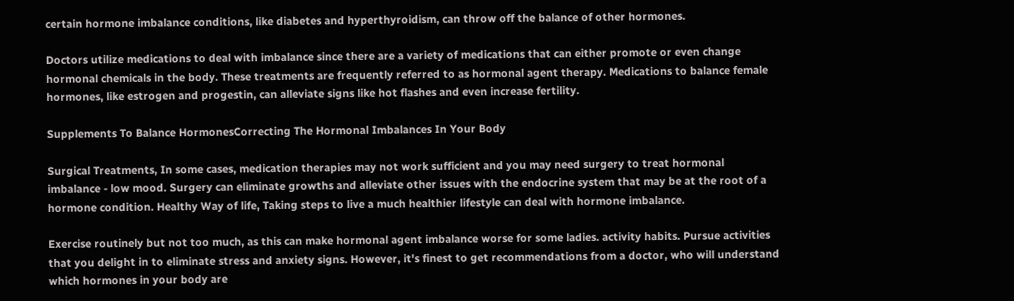certain hormone imbalance conditions, like diabetes and hyperthyroidism, can throw off the balance of other hormones.

Doctors utilize medications to deal with imbalance since there are a variety of medications that can either promote or even change hormonal chemicals in the body. These treatments are frequently referred to as hormonal agent therapy. Medications to balance female hormones, like estrogen and progestin, can alleviate signs like hot flashes and even increase fertility.

Supplements To Balance HormonesCorrecting The Hormonal Imbalances In Your Body

Surgical Treatments, In some cases, medication therapies may not work sufficient and you may need surgery to treat hormonal imbalance - low mood. Surgery can eliminate growths and alleviate other issues with the endocrine system that may be at the root of a hormone condition. Healthy Way of life, Taking steps to live a much healthier lifestyle can deal with hormone imbalance.

Exercise routinely but not too much, as this can make hormonal agent imbalance worse for some ladies. activity habits. Pursue activities that you delight in to eliminate stress and anxiety signs. However, it's finest to get recommendations from a doctor, who will understand which hormones in your body are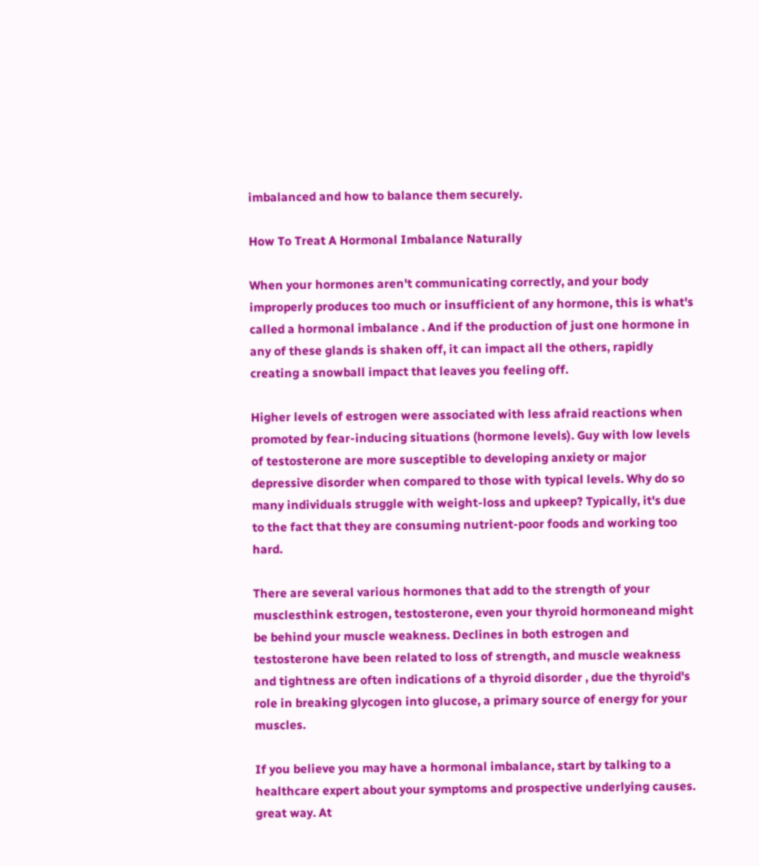imbalanced and how to balance them securely.

How To Treat A Hormonal Imbalance Naturally

When your hormones aren't communicating correctly, and your body improperly produces too much or insufficient of any hormone, this is what's called a hormonal imbalance . And if the production of just one hormone in any of these glands is shaken off, it can impact all the others, rapidly creating a snowball impact that leaves you feeling off.

Higher levels of estrogen were associated with less afraid reactions when promoted by fear-inducing situations (hormone levels). Guy with low levels of testosterone are more susceptible to developing anxiety or major depressive disorder when compared to those with typical levels. Why do so many individuals struggle with weight-loss and upkeep? Typically, it's due to the fact that they are consuming nutrient-poor foods and working too hard.

There are several various hormones that add to the strength of your musclesthink estrogen, testosterone, even your thyroid hormoneand might be behind your muscle weakness. Declines in both estrogen and testosterone have been related to loss of strength, and muscle weakness and tightness are often indications of a thyroid disorder , due the thyroid's role in breaking glycogen into glucose, a primary source of energy for your muscles.

If you believe you may have a hormonal imbalance, start by talking to a healthcare expert about your symptoms and prospective underlying causes. great way. At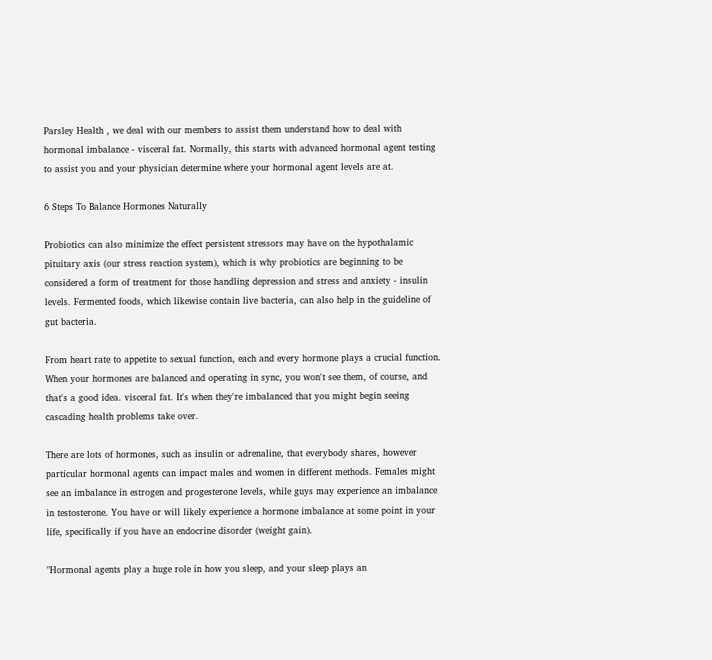Parsley Health , we deal with our members to assist them understand how to deal with hormonal imbalance - visceral fat. Normally, this starts with advanced hormonal agent testing to assist you and your physician determine where your hormonal agent levels are at.

6 Steps To Balance Hormones Naturally

Probiotics can also minimize the effect persistent stressors may have on the hypothalamic pituitary axis (our stress reaction system), which is why probiotics are beginning to be considered a form of treatment for those handling depression and stress and anxiety - insulin levels. Fermented foods, which likewise contain live bacteria, can also help in the guideline of gut bacteria.

From heart rate to appetite to sexual function, each and every hormone plays a crucial function. When your hormones are balanced and operating in sync, you won't see them, of course, and that's a good idea. visceral fat. It's when they're imbalanced that you might begin seeing cascading health problems take over.

There are lots of hormones, such as insulin or adrenaline, that everybody shares, however particular hormonal agents can impact males and women in different methods. Females might see an imbalance in estrogen and progesterone levels, while guys may experience an imbalance in testosterone. You have or will likely experience a hormone imbalance at some point in your life, specifically if you have an endocrine disorder (weight gain).

"Hormonal agents play a huge role in how you sleep, and your sleep plays an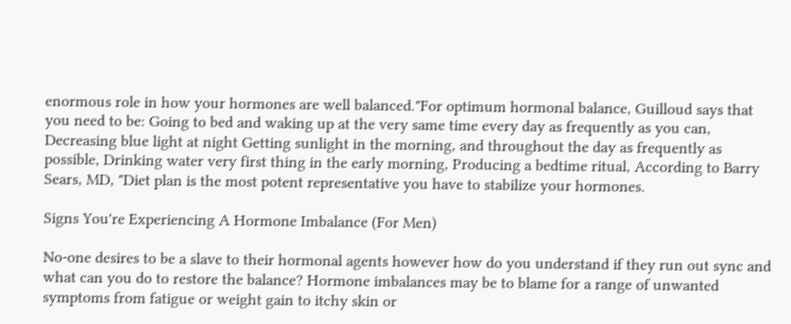enormous role in how your hormones are well balanced."For optimum hormonal balance, Guilloud says that you need to be: Going to bed and waking up at the very same time every day as frequently as you can, Decreasing blue light at night Getting sunlight in the morning, and throughout the day as frequently as possible, Drinking water very first thing in the early morning, Producing a bedtime ritual, According to Barry Sears, MD, "Diet plan is the most potent representative you have to stabilize your hormones.

Signs You're Experiencing A Hormone Imbalance (For Men)

No-one desires to be a slave to their hormonal agents however how do you understand if they run out sync and what can you do to restore the balance? Hormone imbalances may be to blame for a range of unwanted symptoms from fatigue or weight gain to itchy skin or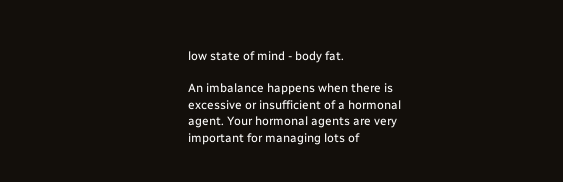low state of mind - body fat.

An imbalance happens when there is excessive or insufficient of a hormonal agent. Your hormonal agents are very important for managing lots of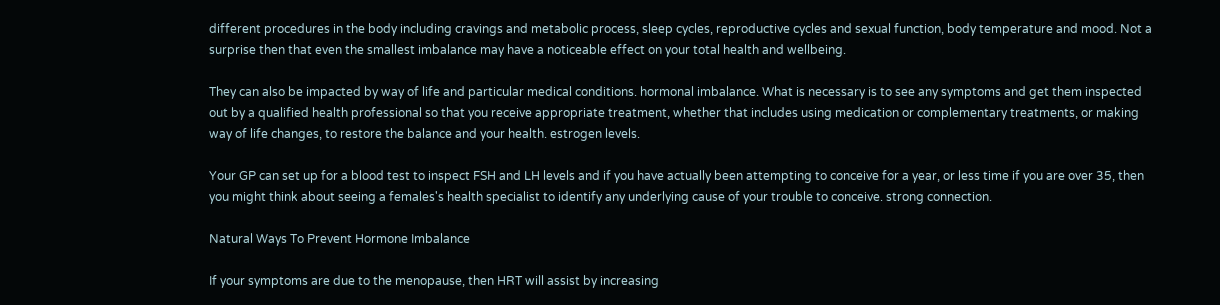different procedures in the body including cravings and metabolic process, sleep cycles, reproductive cycles and sexual function, body temperature and mood. Not a surprise then that even the smallest imbalance may have a noticeable effect on your total health and wellbeing.

They can also be impacted by way of life and particular medical conditions. hormonal imbalance. What is necessary is to see any symptoms and get them inspected out by a qualified health professional so that you receive appropriate treatment, whether that includes using medication or complementary treatments, or making way of life changes, to restore the balance and your health. estrogen levels.

Your GP can set up for a blood test to inspect FSH and LH levels and if you have actually been attempting to conceive for a year, or less time if you are over 35, then you might think about seeing a females's health specialist to identify any underlying cause of your trouble to conceive. strong connection.

Natural Ways To Prevent Hormone Imbalance

If your symptoms are due to the menopause, then HRT will assist by increasing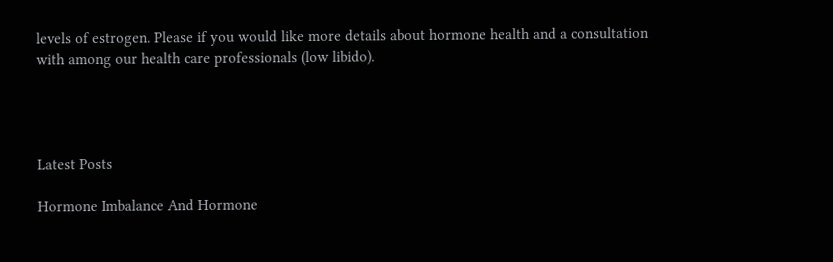levels of estrogen. Please if you would like more details about hormone health and a consultation with among our health care professionals (low libido).




Latest Posts

Hormone Imbalance And Hormone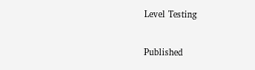Level Testing

Published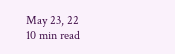May 23, 22
10 min read